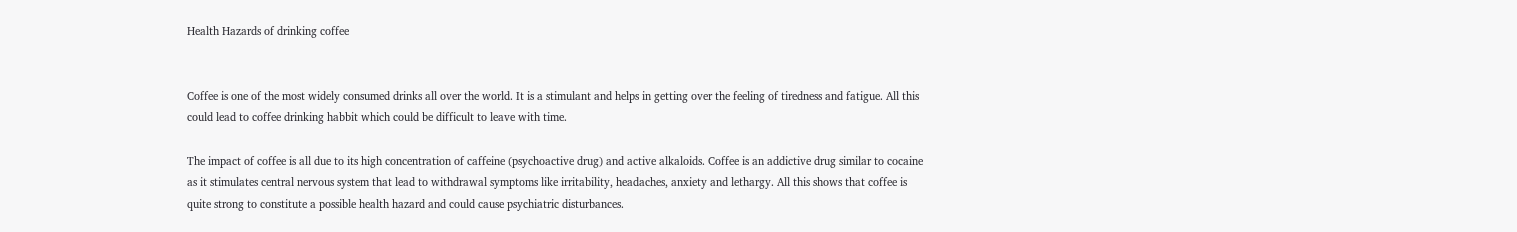Health Hazards of drinking coffee


Coffee is one of the most widely consumed drinks all over the world. It is a stimulant and helps in getting over the feeling of tiredness and fatigue. All this could lead to coffee drinking habbit which could be difficult to leave with time.

The impact of coffee is all due to its high concentration of caffeine (psychoactive drug) and active alkaloids. Coffee is an addictive drug similar to cocaine as it stimulates central nervous system that lead to withdrawal symptoms like irritability, headaches, anxiety and lethargy. All this shows that coffee is quite strong to constitute a possible health hazard and could cause psychiatric disturbances.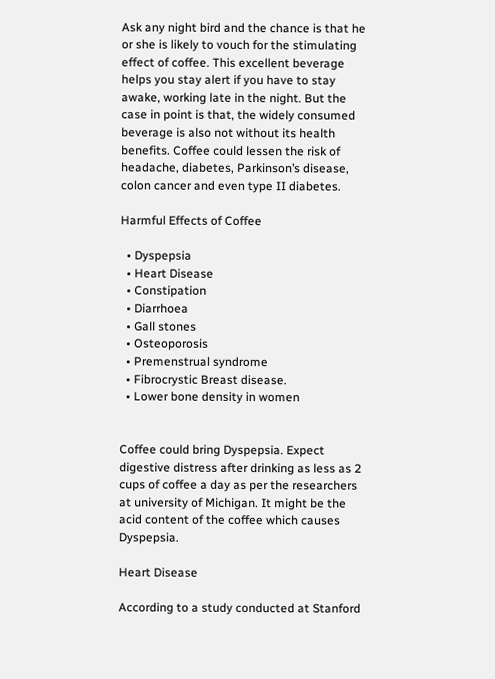Ask any night bird and the chance is that he or she is likely to vouch for the stimulating effect of coffee. This excellent beverage helps you stay alert if you have to stay awake, working late in the night. But the case in point is that, the widely consumed beverage is also not without its health benefits. Coffee could lessen the risk of headache, diabetes, Parkinson’s disease, colon cancer and even type II diabetes.

Harmful Effects of Coffee

  • Dyspepsia
  • Heart Disease
  • Constipation
  • Diarrhoea
  • Gall stones
  • Osteoporosis
  • Premenstrual syndrome
  • Fibrocrystic Breast disease.
  • Lower bone density in women


Coffee could bring Dyspepsia. Expect digestive distress after drinking as less as 2 cups of coffee a day as per the researchers at university of Michigan. It might be the acid content of the coffee which causes Dyspepsia.

Heart Disease

According to a study conducted at Stanford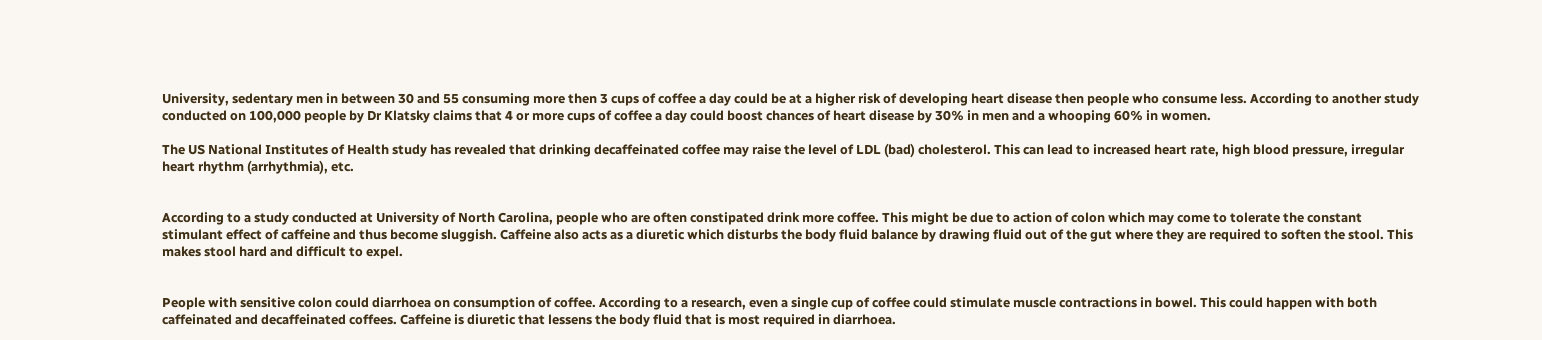University, sedentary men in between 30 and 55 consuming more then 3 cups of coffee a day could be at a higher risk of developing heart disease then people who consume less. According to another study conducted on 100,000 people by Dr Klatsky claims that 4 or more cups of coffee a day could boost chances of heart disease by 30% in men and a whooping 60% in women.

The US National Institutes of Health study has revealed that drinking decaffeinated coffee may raise the level of LDL (bad) cholesterol. This can lead to increased heart rate, high blood pressure, irregular heart rhythm (arrhythmia), etc.


According to a study conducted at University of North Carolina, people who are often constipated drink more coffee. This might be due to action of colon which may come to tolerate the constant stimulant effect of caffeine and thus become sluggish. Caffeine also acts as a diuretic which disturbs the body fluid balance by drawing fluid out of the gut where they are required to soften the stool. This makes stool hard and difficult to expel.


People with sensitive colon could diarrhoea on consumption of coffee. According to a research, even a single cup of coffee could stimulate muscle contractions in bowel. This could happen with both caffeinated and decaffeinated coffees. Caffeine is diuretic that lessens the body fluid that is most required in diarrhoea.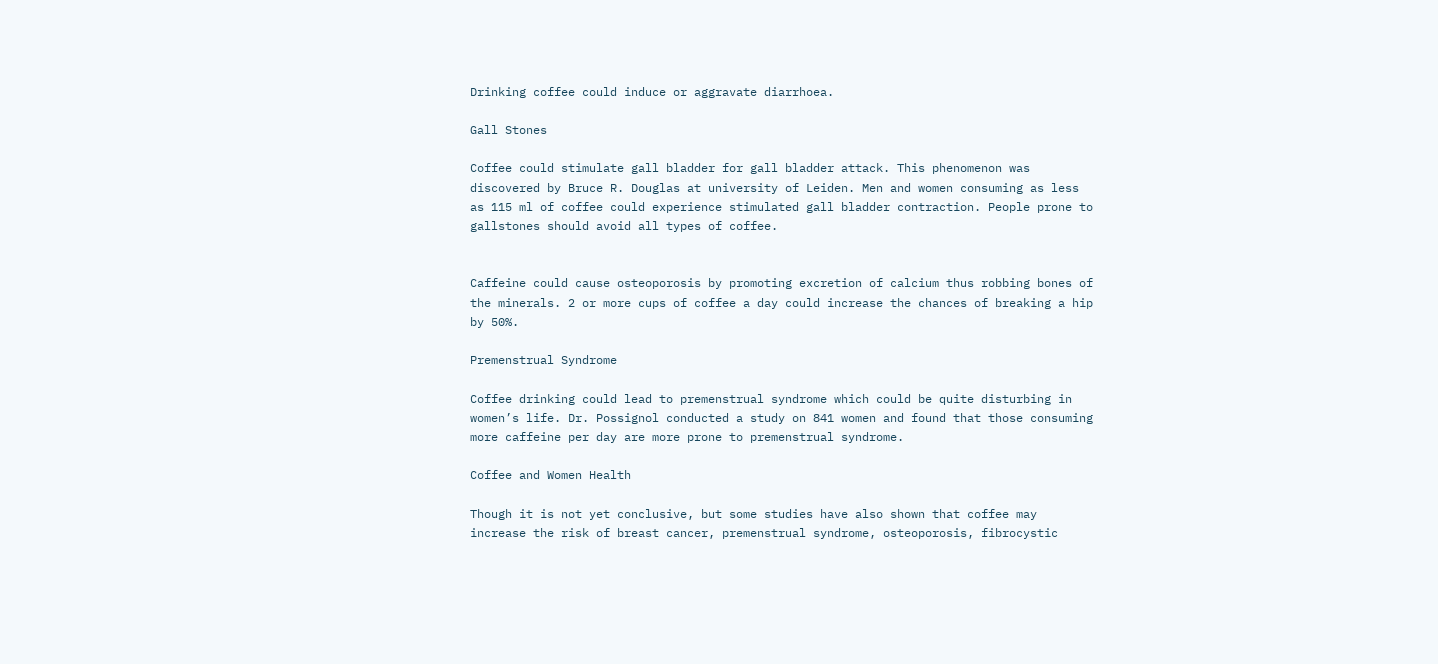Drinking coffee could induce or aggravate diarrhoea.

Gall Stones

Coffee could stimulate gall bladder for gall bladder attack. This phenomenon was discovered by Bruce R. Douglas at university of Leiden. Men and women consuming as less as 115 ml of coffee could experience stimulated gall bladder contraction. People prone to gallstones should avoid all types of coffee.


Caffeine could cause osteoporosis by promoting excretion of calcium thus robbing bones of the minerals. 2 or more cups of coffee a day could increase the chances of breaking a hip by 50%.

Premenstrual Syndrome

Coffee drinking could lead to premenstrual syndrome which could be quite disturbing in women’s life. Dr. Possignol conducted a study on 841 women and found that those consuming more caffeine per day are more prone to premenstrual syndrome.

Coffee and Women Health

Though it is not yet conclusive, but some studies have also shown that coffee may increase the risk of breast cancer, premenstrual syndrome, osteoporosis, fibrocystic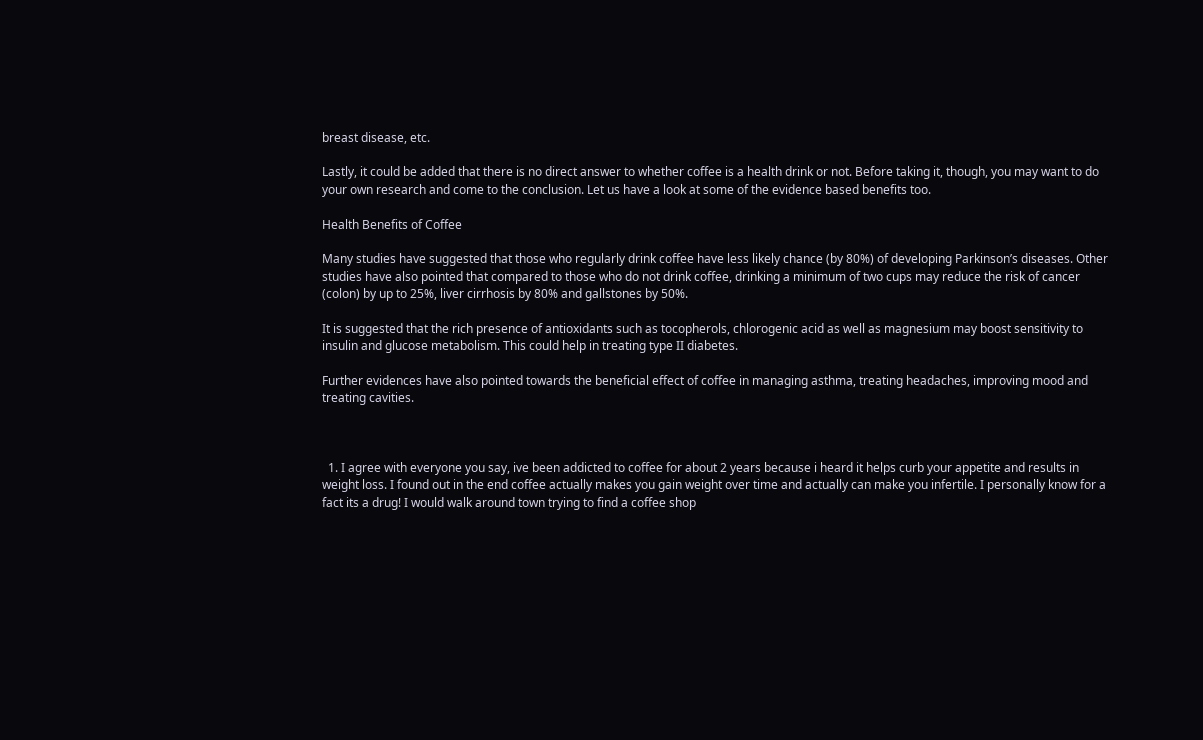breast disease, etc.

Lastly, it could be added that there is no direct answer to whether coffee is a health drink or not. Before taking it, though, you may want to do your own research and come to the conclusion. Let us have a look at some of the evidence based benefits too.

Health Benefits of Coffee

Many studies have suggested that those who regularly drink coffee have less likely chance (by 80%) of developing Parkinson’s diseases. Other studies have also pointed that compared to those who do not drink coffee, drinking a minimum of two cups may reduce the risk of cancer (colon) by up to 25%, liver cirrhosis by 80% and gallstones by 50%.

It is suggested that the rich presence of antioxidants such as tocopherols, chlorogenic acid as well as magnesium may boost sensitivity to insulin and glucose metabolism. This could help in treating type II diabetes.

Further evidences have also pointed towards the beneficial effect of coffee in managing asthma, treating headaches, improving mood and treating cavities.



  1. I agree with everyone you say, ive been addicted to coffee for about 2 years because i heard it helps curb your appetite and results in weight loss. I found out in the end coffee actually makes you gain weight over time and actually can make you infertile. I personally know for a fact its a drug! I would walk around town trying to find a coffee shop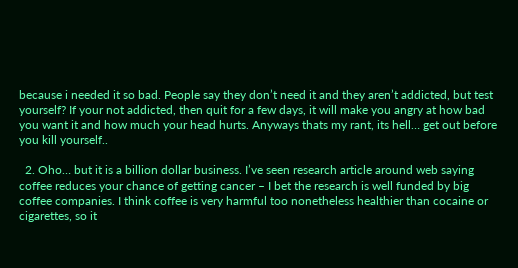because i needed it so bad. People say they don’t need it and they aren’t addicted, but test yourself? If your not addicted, then quit for a few days, it will make you angry at how bad you want it and how much your head hurts. Anyways thats my rant, its hell… get out before you kill yourself..

  2. Oho… but it is a billion dollar business. I’ve seen research article around web saying coffee reduces your chance of getting cancer – I bet the research is well funded by big coffee companies. I think coffee is very harmful too nonetheless healthier than cocaine or cigarettes, so it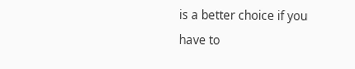is a better choice if you have to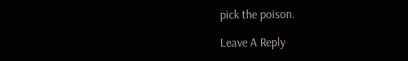pick the poison.

Leave A Reply